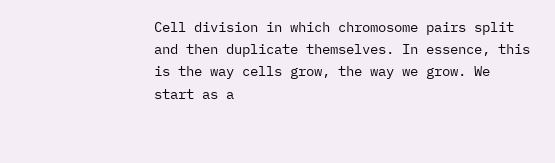Cell division in which chromosome pairs split and then duplicate themselves. In essence, this is the way cells grow, the way we grow. We start as a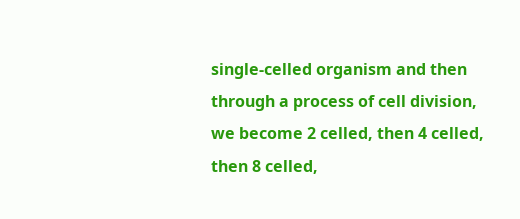single-celled organism and then through a process of cell division, we become 2 celled, then 4 celled, then 8 celled,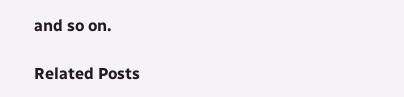and so on.

Related Posts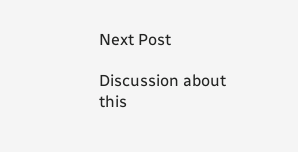Next Post

Discussion about this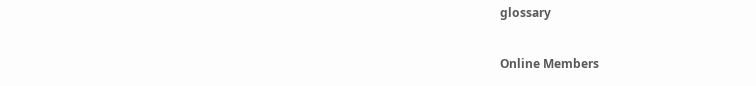glossary

Online Members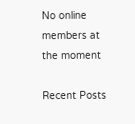No online members at the moment

Recent Posts